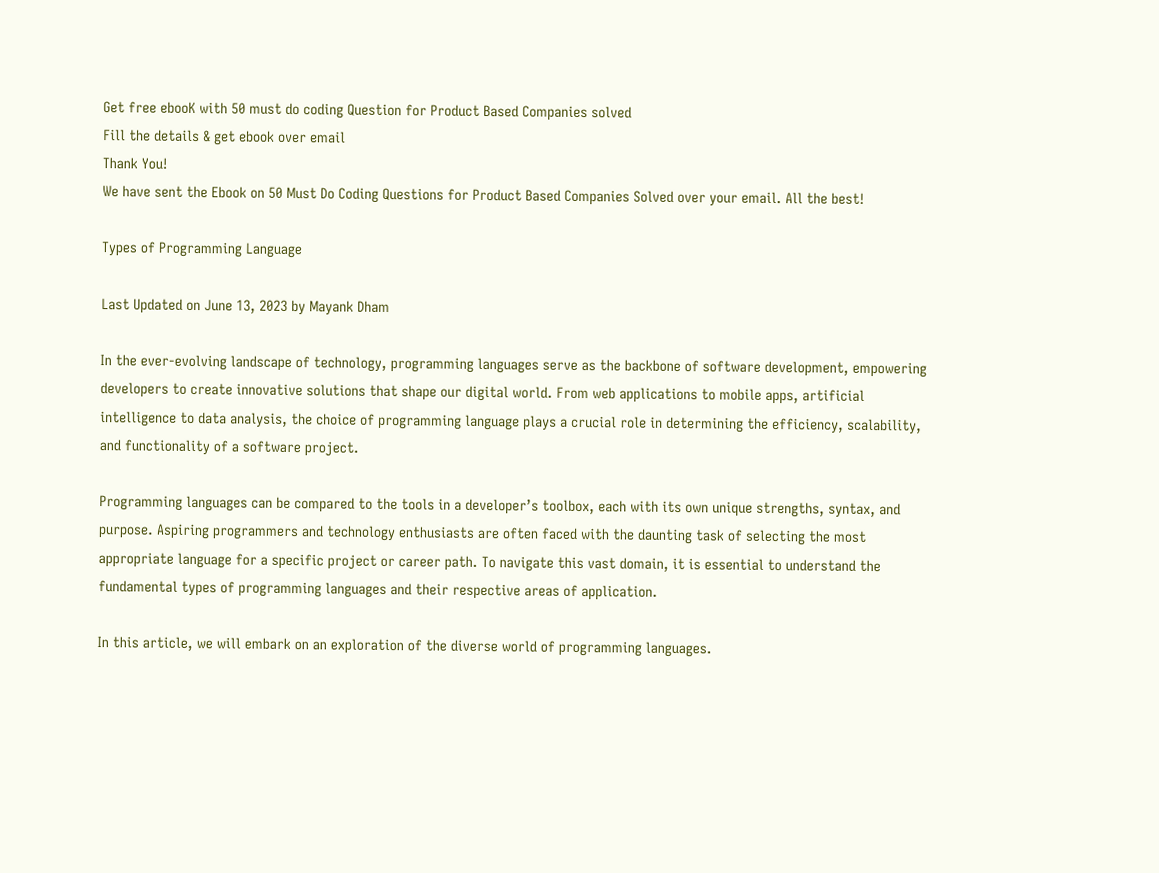Get free ebooK with 50 must do coding Question for Product Based Companies solved
Fill the details & get ebook over email
Thank You!
We have sent the Ebook on 50 Must Do Coding Questions for Product Based Companies Solved over your email. All the best!

Types of Programming Language

Last Updated on June 13, 2023 by Mayank Dham

In the ever-evolving landscape of technology, programming languages serve as the backbone of software development, empowering developers to create innovative solutions that shape our digital world. From web applications to mobile apps, artificial intelligence to data analysis, the choice of programming language plays a crucial role in determining the efficiency, scalability, and functionality of a software project.

Programming languages can be compared to the tools in a developer’s toolbox, each with its own unique strengths, syntax, and purpose. Aspiring programmers and technology enthusiasts are often faced with the daunting task of selecting the most appropriate language for a specific project or career path. To navigate this vast domain, it is essential to understand the fundamental types of programming languages and their respective areas of application.

In this article, we will embark on an exploration of the diverse world of programming languages.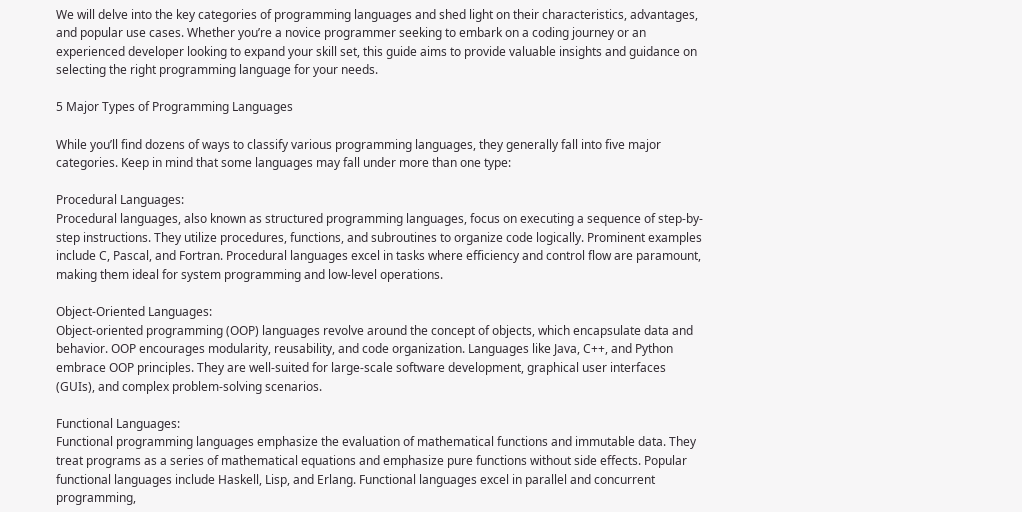We will delve into the key categories of programming languages and shed light on their characteristics, advantages, and popular use cases. Whether you’re a novice programmer seeking to embark on a coding journey or an experienced developer looking to expand your skill set, this guide aims to provide valuable insights and guidance on selecting the right programming language for your needs.

5 Major Types of Programming Languages

While you’ll find dozens of ways to classify various programming languages, they generally fall into five major categories. Keep in mind that some languages may fall under more than one type:

Procedural Languages:
Procedural languages, also known as structured programming languages, focus on executing a sequence of step-by-step instructions. They utilize procedures, functions, and subroutines to organize code logically. Prominent examples include C, Pascal, and Fortran. Procedural languages excel in tasks where efficiency and control flow are paramount, making them ideal for system programming and low-level operations.

Object-Oriented Languages:
Object-oriented programming (OOP) languages revolve around the concept of objects, which encapsulate data and behavior. OOP encourages modularity, reusability, and code organization. Languages like Java, C++, and Python embrace OOP principles. They are well-suited for large-scale software development, graphical user interfaces (GUIs), and complex problem-solving scenarios.

Functional Languages:
Functional programming languages emphasize the evaluation of mathematical functions and immutable data. They treat programs as a series of mathematical equations and emphasize pure functions without side effects. Popular functional languages include Haskell, Lisp, and Erlang. Functional languages excel in parallel and concurrent programming,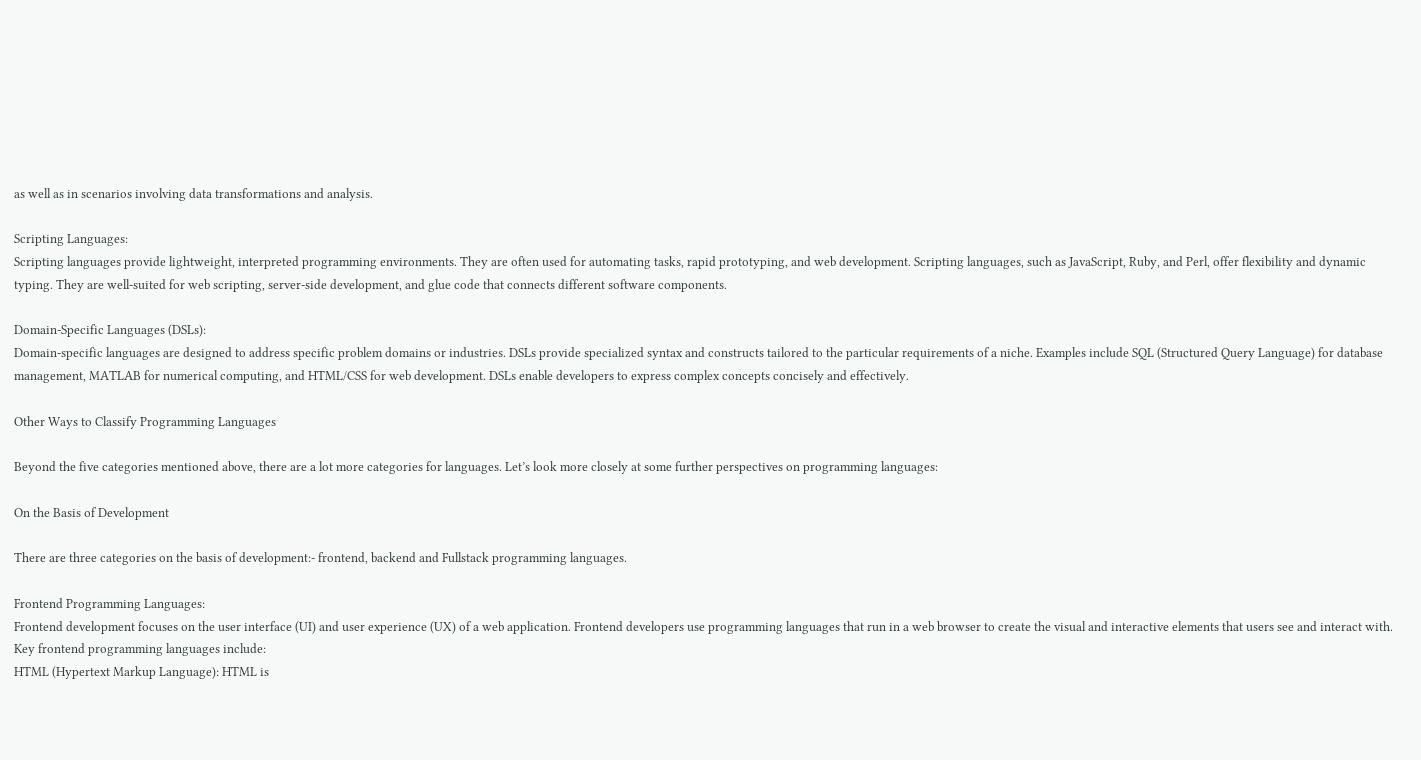as well as in scenarios involving data transformations and analysis.

Scripting Languages:
Scripting languages provide lightweight, interpreted programming environments. They are often used for automating tasks, rapid prototyping, and web development. Scripting languages, such as JavaScript, Ruby, and Perl, offer flexibility and dynamic typing. They are well-suited for web scripting, server-side development, and glue code that connects different software components.

Domain-Specific Languages (DSLs):
Domain-specific languages are designed to address specific problem domains or industries. DSLs provide specialized syntax and constructs tailored to the particular requirements of a niche. Examples include SQL (Structured Query Language) for database management, MATLAB for numerical computing, and HTML/CSS for web development. DSLs enable developers to express complex concepts concisely and effectively.

Other Ways to Classify Programming Languages

Beyond the five categories mentioned above, there are a lot more categories for languages. Let’s look more closely at some further perspectives on programming languages:

On the Basis of Development

There are three categories on the basis of development:- frontend, backend and Fullstack programming languages.

Frontend Programming Languages:
Frontend development focuses on the user interface (UI) and user experience (UX) of a web application. Frontend developers use programming languages that run in a web browser to create the visual and interactive elements that users see and interact with. Key frontend programming languages include:
HTML (Hypertext Markup Language): HTML is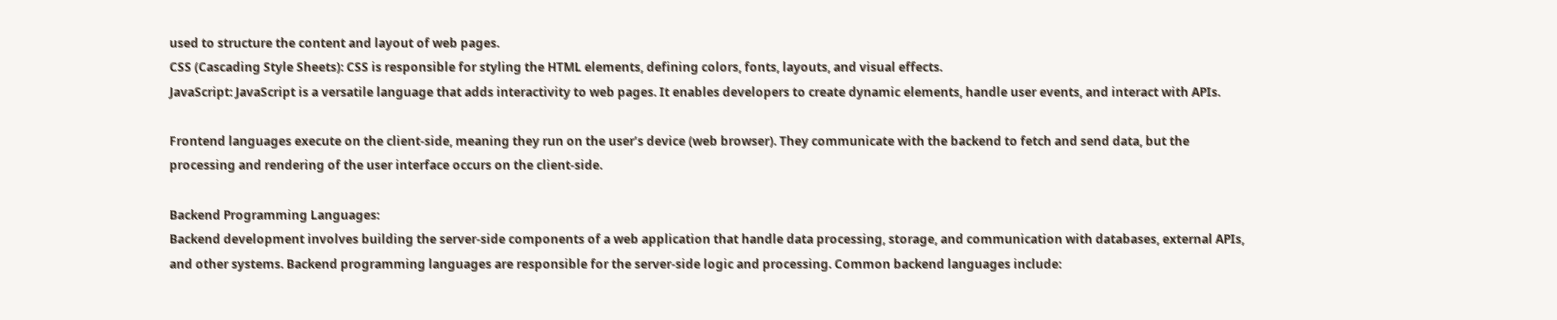used to structure the content and layout of web pages.
CSS (Cascading Style Sheets): CSS is responsible for styling the HTML elements, defining colors, fonts, layouts, and visual effects.
JavaScript: JavaScript is a versatile language that adds interactivity to web pages. It enables developers to create dynamic elements, handle user events, and interact with APIs.

Frontend languages execute on the client-side, meaning they run on the user’s device (web browser). They communicate with the backend to fetch and send data, but the processing and rendering of the user interface occurs on the client-side.

Backend Programming Languages:
Backend development involves building the server-side components of a web application that handle data processing, storage, and communication with databases, external APIs, and other systems. Backend programming languages are responsible for the server-side logic and processing. Common backend languages include: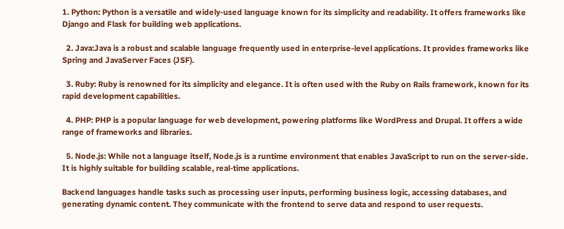1. Python: Python is a versatile and widely-used language known for its simplicity and readability. It offers frameworks like Django and Flask for building web applications.

  2. Java:Java is a robust and scalable language frequently used in enterprise-level applications. It provides frameworks like Spring and JavaServer Faces (JSF).

  3. Ruby: Ruby is renowned for its simplicity and elegance. It is often used with the Ruby on Rails framework, known for its rapid development capabilities.

  4. PHP: PHP is a popular language for web development, powering platforms like WordPress and Drupal. It offers a wide range of frameworks and libraries.

  5. Node.js: While not a language itself, Node.js is a runtime environment that enables JavaScript to run on the server-side. It is highly suitable for building scalable, real-time applications.

Backend languages handle tasks such as processing user inputs, performing business logic, accessing databases, and generating dynamic content. They communicate with the frontend to serve data and respond to user requests.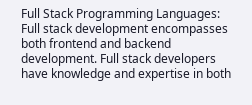Full Stack Programming Languages:
Full stack development encompasses both frontend and backend development. Full stack developers have knowledge and expertise in both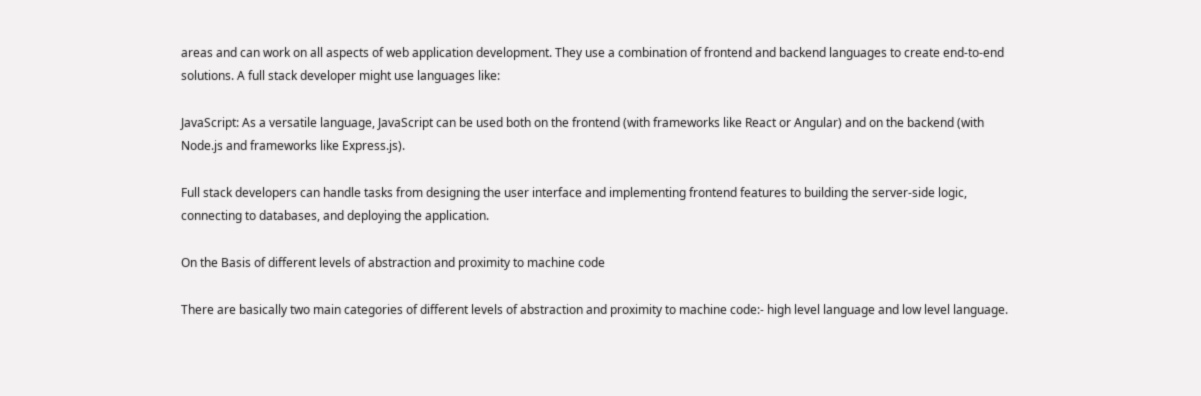areas and can work on all aspects of web application development. They use a combination of frontend and backend languages to create end-to-end solutions. A full stack developer might use languages like:

JavaScript: As a versatile language, JavaScript can be used both on the frontend (with frameworks like React or Angular) and on the backend (with Node.js and frameworks like Express.js).

Full stack developers can handle tasks from designing the user interface and implementing frontend features to building the server-side logic, connecting to databases, and deploying the application.

On the Basis of different levels of abstraction and proximity to machine code

There are basically two main categories of different levels of abstraction and proximity to machine code:- high level language and low level language.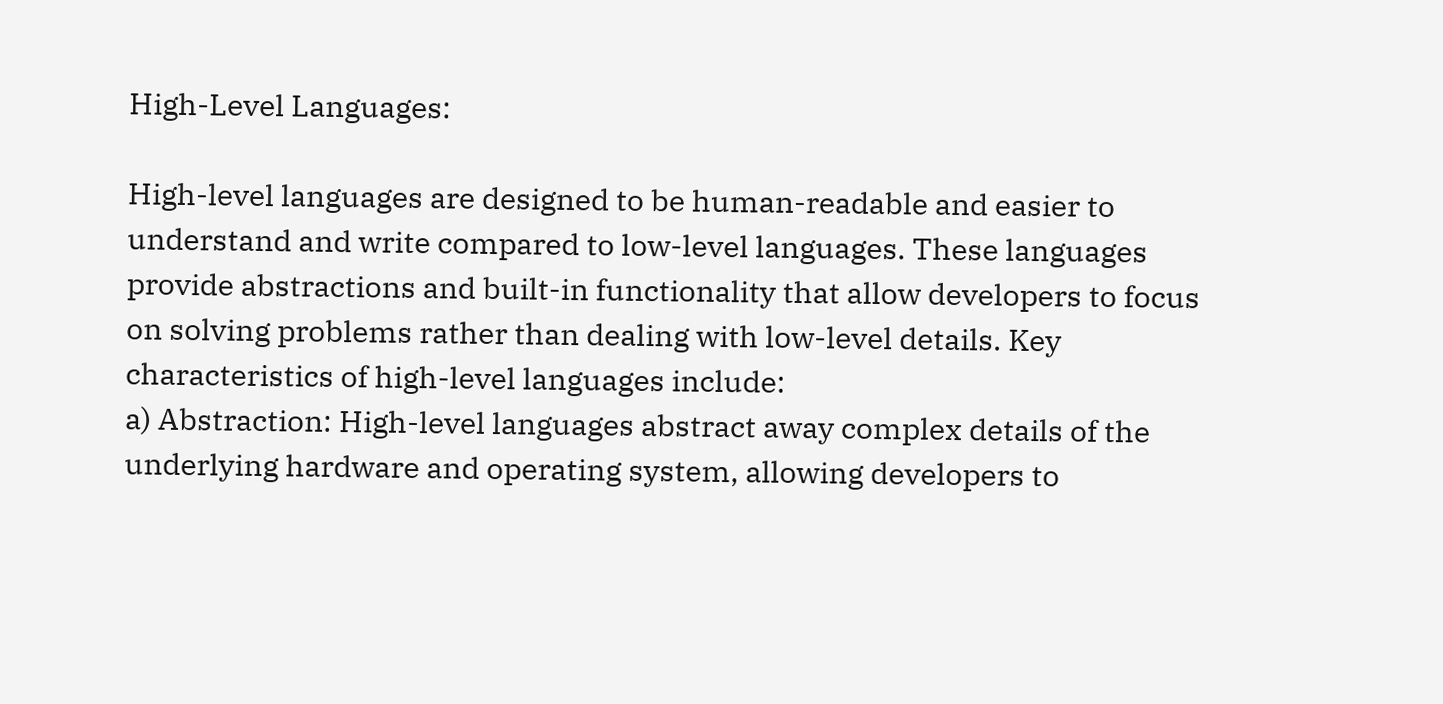High-Level Languages:

High-level languages are designed to be human-readable and easier to understand and write compared to low-level languages. These languages provide abstractions and built-in functionality that allow developers to focus on solving problems rather than dealing with low-level details. Key characteristics of high-level languages include:
a) Abstraction: High-level languages abstract away complex details of the underlying hardware and operating system, allowing developers to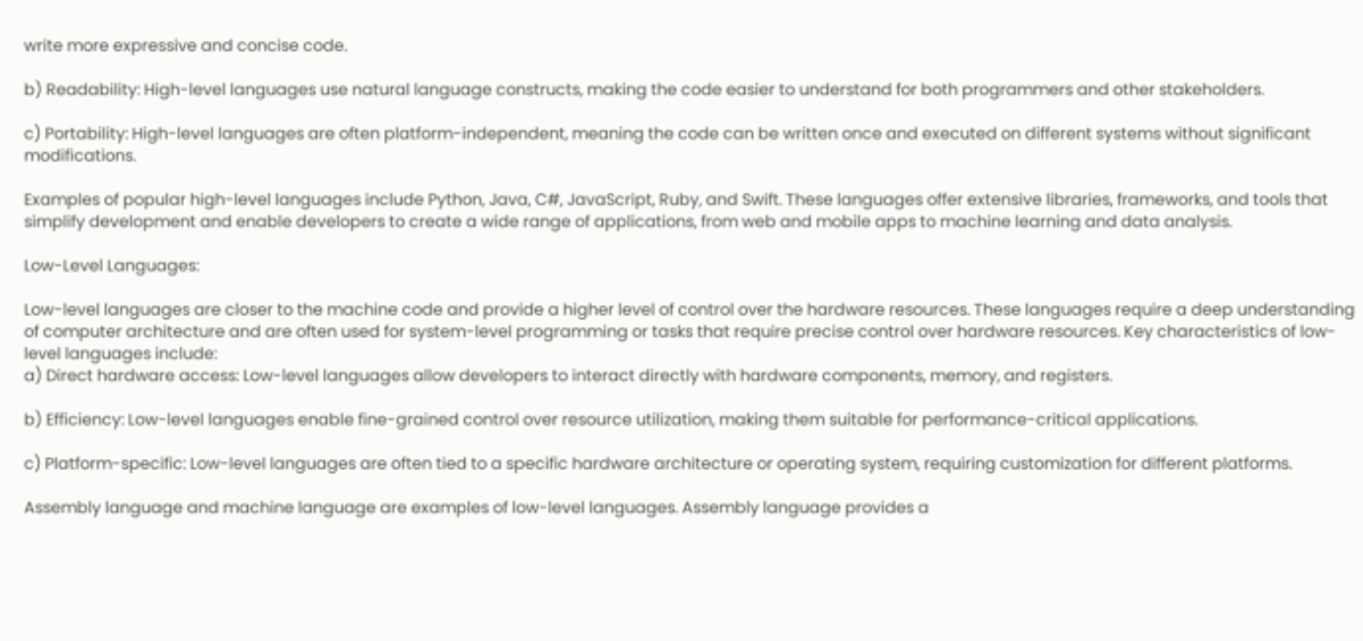write more expressive and concise code.

b) Readability: High-level languages use natural language constructs, making the code easier to understand for both programmers and other stakeholders.

c) Portability: High-level languages are often platform-independent, meaning the code can be written once and executed on different systems without significant modifications.

Examples of popular high-level languages include Python, Java, C#, JavaScript, Ruby, and Swift. These languages offer extensive libraries, frameworks, and tools that simplify development and enable developers to create a wide range of applications, from web and mobile apps to machine learning and data analysis.

Low-Level Languages:

Low-level languages are closer to the machine code and provide a higher level of control over the hardware resources. These languages require a deep understanding of computer architecture and are often used for system-level programming or tasks that require precise control over hardware resources. Key characteristics of low-level languages include:
a) Direct hardware access: Low-level languages allow developers to interact directly with hardware components, memory, and registers.

b) Efficiency: Low-level languages enable fine-grained control over resource utilization, making them suitable for performance-critical applications.

c) Platform-specific: Low-level languages are often tied to a specific hardware architecture or operating system, requiring customization for different platforms.

Assembly language and machine language are examples of low-level languages. Assembly language provides a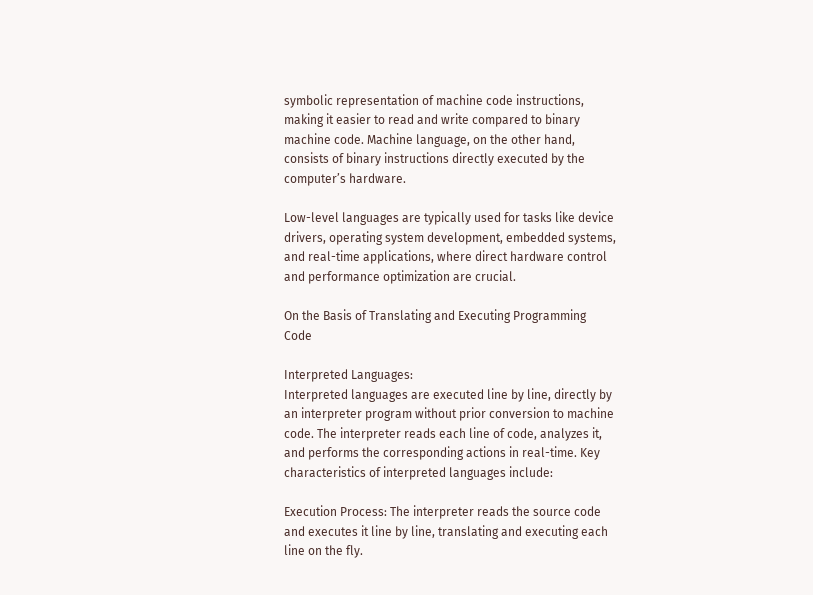symbolic representation of machine code instructions, making it easier to read and write compared to binary machine code. Machine language, on the other hand, consists of binary instructions directly executed by the computer’s hardware.

Low-level languages are typically used for tasks like device drivers, operating system development, embedded systems, and real-time applications, where direct hardware control and performance optimization are crucial.

On the Basis of Translating and Executing Programming Code

Interpreted Languages:
Interpreted languages are executed line by line, directly by an interpreter program without prior conversion to machine code. The interpreter reads each line of code, analyzes it, and performs the corresponding actions in real-time. Key characteristics of interpreted languages include:

Execution Process: The interpreter reads the source code and executes it line by line, translating and executing each line on the fly.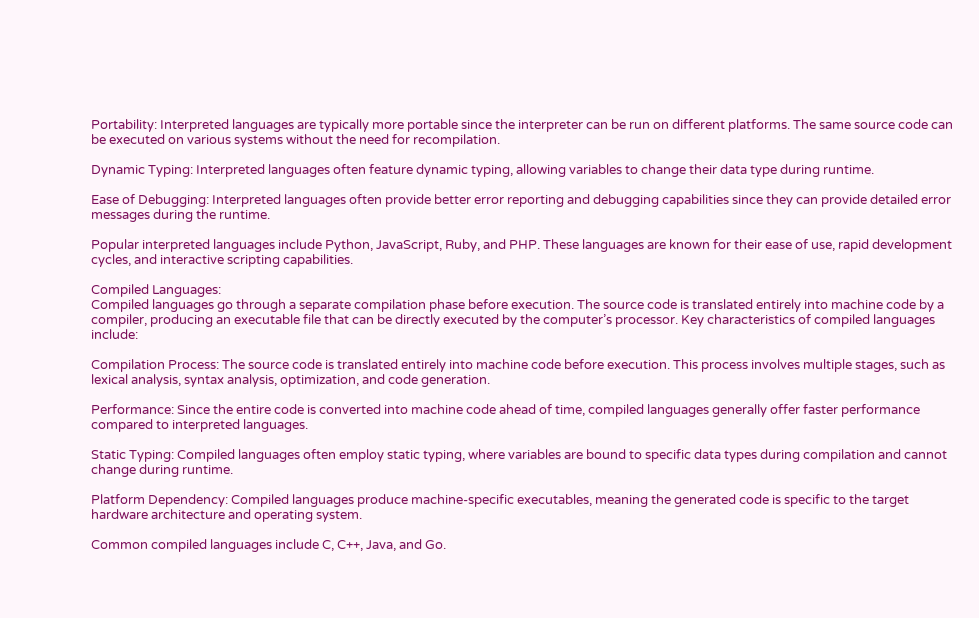Portability: Interpreted languages are typically more portable since the interpreter can be run on different platforms. The same source code can be executed on various systems without the need for recompilation.

Dynamic Typing: Interpreted languages often feature dynamic typing, allowing variables to change their data type during runtime.

Ease of Debugging: Interpreted languages often provide better error reporting and debugging capabilities since they can provide detailed error messages during the runtime.

Popular interpreted languages include Python, JavaScript, Ruby, and PHP. These languages are known for their ease of use, rapid development cycles, and interactive scripting capabilities.

Compiled Languages:
Compiled languages go through a separate compilation phase before execution. The source code is translated entirely into machine code by a compiler, producing an executable file that can be directly executed by the computer’s processor. Key characteristics of compiled languages include:

Compilation Process: The source code is translated entirely into machine code before execution. This process involves multiple stages, such as lexical analysis, syntax analysis, optimization, and code generation.

Performance: Since the entire code is converted into machine code ahead of time, compiled languages generally offer faster performance compared to interpreted languages.

Static Typing: Compiled languages often employ static typing, where variables are bound to specific data types during compilation and cannot change during runtime.

Platform Dependency: Compiled languages produce machine-specific executables, meaning the generated code is specific to the target hardware architecture and operating system.

Common compiled languages include C, C++, Java, and Go.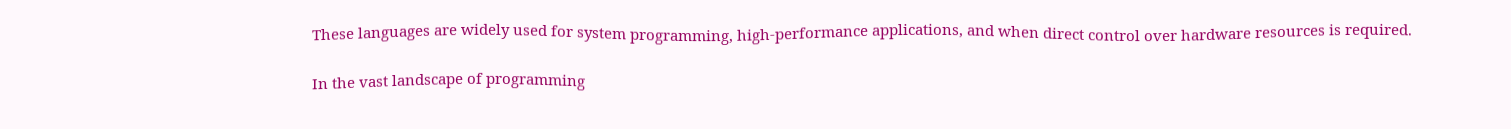These languages are widely used for system programming, high-performance applications, and when direct control over hardware resources is required.

In the vast landscape of programming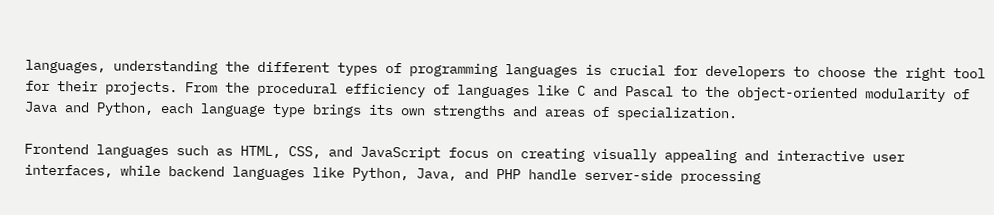languages, understanding the different types of programming languages is crucial for developers to choose the right tool for their projects. From the procedural efficiency of languages like C and Pascal to the object-oriented modularity of Java and Python, each language type brings its own strengths and areas of specialization.

Frontend languages such as HTML, CSS, and JavaScript focus on creating visually appealing and interactive user interfaces, while backend languages like Python, Java, and PHP handle server-side processing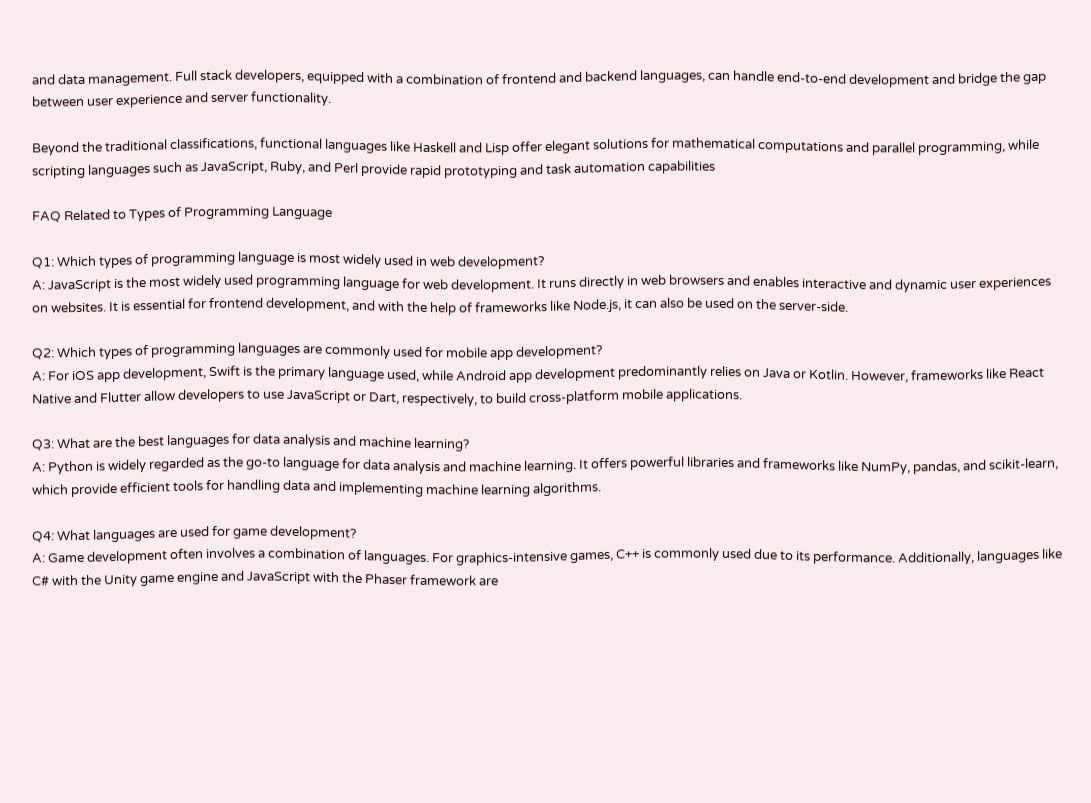and data management. Full stack developers, equipped with a combination of frontend and backend languages, can handle end-to-end development and bridge the gap between user experience and server functionality.

Beyond the traditional classifications, functional languages like Haskell and Lisp offer elegant solutions for mathematical computations and parallel programming, while scripting languages such as JavaScript, Ruby, and Perl provide rapid prototyping and task automation capabilities

FAQ Related to Types of Programming Language

Q1: Which types of programming language is most widely used in web development?
A: JavaScript is the most widely used programming language for web development. It runs directly in web browsers and enables interactive and dynamic user experiences on websites. It is essential for frontend development, and with the help of frameworks like Node.js, it can also be used on the server-side.

Q2: Which types of programming languages are commonly used for mobile app development?
A: For iOS app development, Swift is the primary language used, while Android app development predominantly relies on Java or Kotlin. However, frameworks like React Native and Flutter allow developers to use JavaScript or Dart, respectively, to build cross-platform mobile applications.

Q3: What are the best languages for data analysis and machine learning?
A: Python is widely regarded as the go-to language for data analysis and machine learning. It offers powerful libraries and frameworks like NumPy, pandas, and scikit-learn, which provide efficient tools for handling data and implementing machine learning algorithms.

Q4: What languages are used for game development?
A: Game development often involves a combination of languages. For graphics-intensive games, C++ is commonly used due to its performance. Additionally, languages like C# with the Unity game engine and JavaScript with the Phaser framework are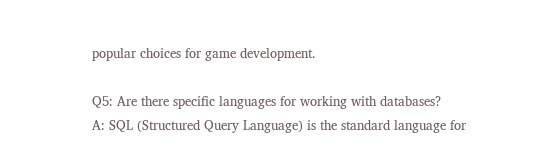popular choices for game development.

Q5: Are there specific languages for working with databases?
A: SQL (Structured Query Language) is the standard language for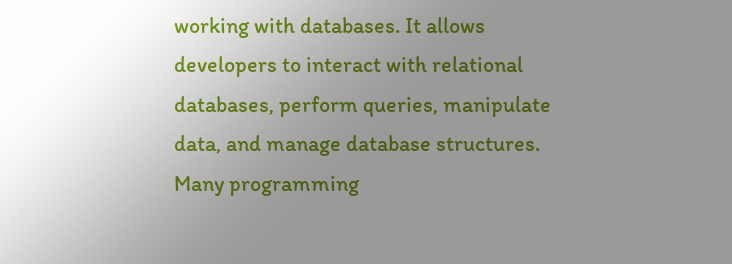working with databases. It allows developers to interact with relational databases, perform queries, manipulate data, and manage database structures. Many programming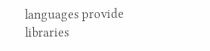languages provide libraries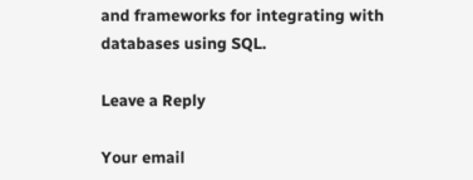and frameworks for integrating with databases using SQL.

Leave a Reply

Your email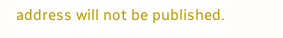address will not be published.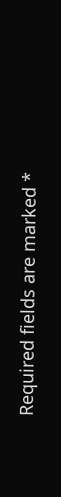Required fields are marked *